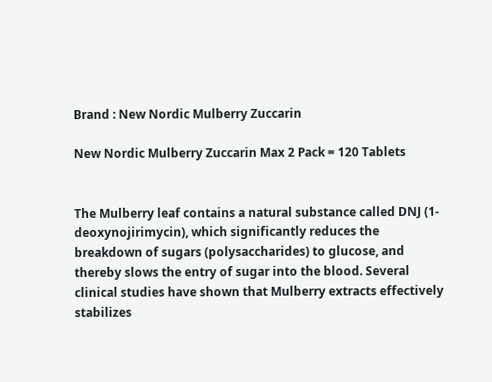Brand : New Nordic Mulberry Zuccarin

New Nordic Mulberry Zuccarin Max 2 Pack = 120 Tablets


The Mulberry leaf contains a natural substance called DNJ (1-deoxynojirimycin), which significantly reduces the breakdown of sugars (polysaccharides) to glucose, and thereby slows the entry of sugar into the blood. Several clinical studies have shown that Mulberry extracts effectively stabilizes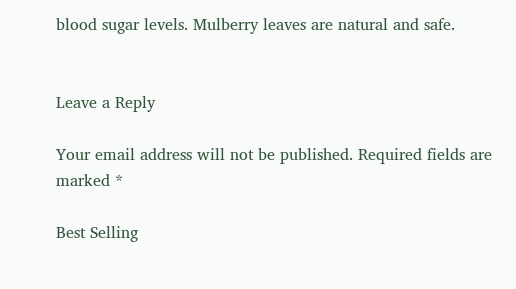blood sugar levels. Mulberry leaves are natural and safe.


Leave a Reply

Your email address will not be published. Required fields are marked *

Best Selling